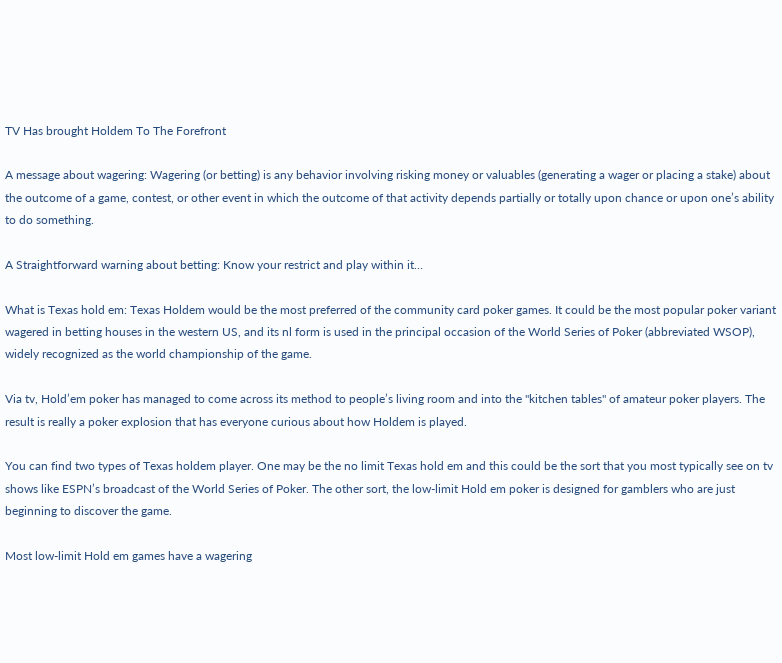TV Has brought Holdem To The Forefront

A message about wagering: Wagering (or betting) is any behavior involving risking money or valuables (generating a wager or placing a stake) about the outcome of a game, contest, or other event in which the outcome of that activity depends partially or totally upon chance or upon one’s ability to do something.

A Straightforward warning about betting: Know your restrict and play within it…

What is Texas hold em: Texas Holdem would be the most preferred of the community card poker games. It could be the most popular poker variant wagered in betting houses in the western US, and its nl form is used in the principal occasion of the World Series of Poker (abbreviated WSOP), widely recognized as the world championship of the game.

Via tv, Hold’em poker has managed to come across its method to people’s living room and into the "kitchen tables" of amateur poker players. The result is really a poker explosion that has everyone curious about how Holdem is played.

You can find two types of Texas holdem player. One may be the no limit Texas hold em and this could be the sort that you most typically see on tv shows like ESPN’s broadcast of the World Series of Poker. The other sort, the low-limit Hold em poker is designed for gamblers who are just beginning to discover the game.

Most low-limit Hold em games have a wagering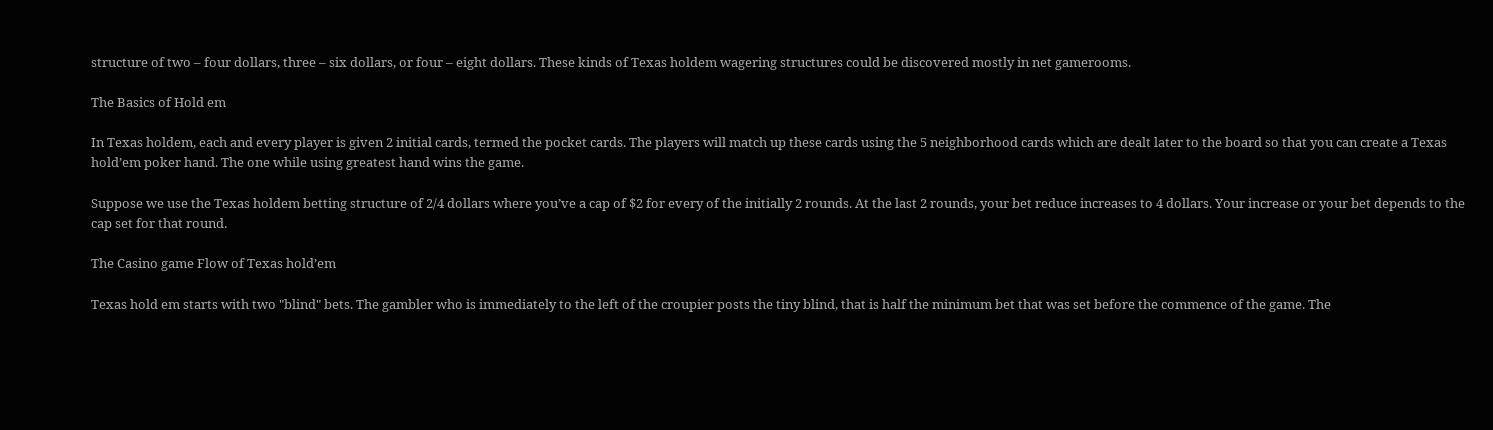structure of two – four dollars, three – six dollars, or four – eight dollars. These kinds of Texas holdem wagering structures could be discovered mostly in net gamerooms.

The Basics of Hold em

In Texas holdem, each and every player is given 2 initial cards, termed the pocket cards. The players will match up these cards using the 5 neighborhood cards which are dealt later to the board so that you can create a Texas hold’em poker hand. The one while using greatest hand wins the game.

Suppose we use the Texas holdem betting structure of 2/4 dollars where you’ve a cap of $2 for every of the initially 2 rounds. At the last 2 rounds, your bet reduce increases to 4 dollars. Your increase or your bet depends to the cap set for that round.

The Casino game Flow of Texas hold’em

Texas hold em starts with two "blind" bets. The gambler who is immediately to the left of the croupier posts the tiny blind, that is half the minimum bet that was set before the commence of the game. The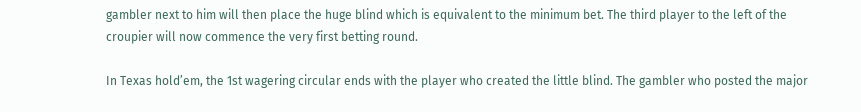gambler next to him will then place the huge blind which is equivalent to the minimum bet. The third player to the left of the croupier will now commence the very first betting round.

In Texas hold’em, the 1st wagering circular ends with the player who created the little blind. The gambler who posted the major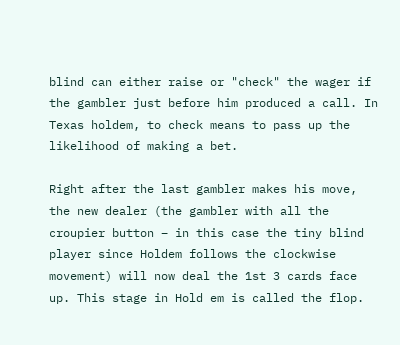blind can either raise or "check" the wager if the gambler just before him produced a call. In Texas holdem, to check means to pass up the likelihood of making a bet.

Right after the last gambler makes his move, the new dealer (the gambler with all the croupier button – in this case the tiny blind player since Holdem follows the clockwise movement) will now deal the 1st 3 cards face up. This stage in Hold em is called the flop.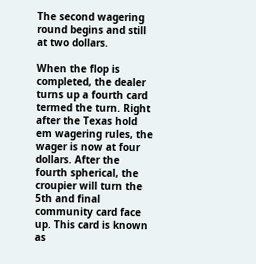The second wagering round begins and still at two dollars.

When the flop is completed, the dealer turns up a fourth card termed the turn. Right after the Texas hold em wagering rules, the wager is now at four dollars. After the fourth spherical, the croupier will turn the 5th and final community card face up. This card is known as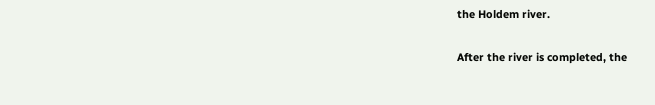the Holdem river.

After the river is completed, the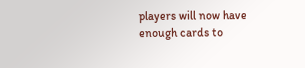players will now have enough cards to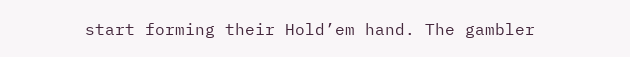start forming their Hold’em hand. The gambler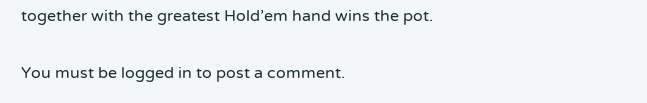together with the greatest Hold’em hand wins the pot.

You must be logged in to post a comment.